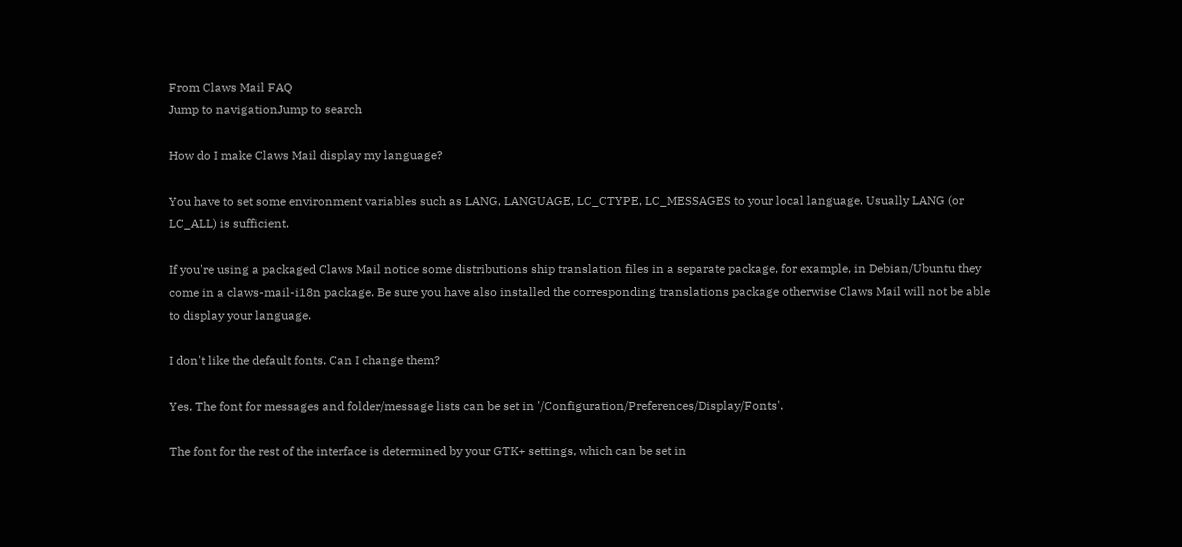From Claws Mail FAQ
Jump to navigationJump to search

How do I make Claws Mail display my language?

You have to set some environment variables such as LANG, LANGUAGE, LC_CTYPE, LC_MESSAGES to your local language. Usually LANG (or LC_ALL) is sufficient.

If you're using a packaged Claws Mail notice some distributions ship translation files in a separate package, for example, in Debian/Ubuntu they come in a claws-mail-i18n package. Be sure you have also installed the corresponding translations package otherwise Claws Mail will not be able to display your language.

I don't like the default fonts. Can I change them?

Yes. The font for messages and folder/message lists can be set in '/Configuration/Preferences/Display/Fonts'.

The font for the rest of the interface is determined by your GTK+ settings, which can be set in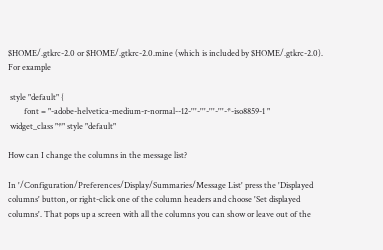$HOME/.gtkrc-2.0 or $HOME/.gtkrc-2.0.mine (which is included by $HOME/.gtkrc-2.0). For example

 style "default" {
        font = "-adobe-helvetica-medium-r-normal--12-'''-'''-'''-'''-*-iso8859-1 "
 widget_class "*" style "default"

How can I change the columns in the message list?

In '/Configuration/Preferences/Display/Summaries/Message List' press the 'Displayed columns' button, or right-click one of the column headers and choose 'Set displayed columns'. That pops up a screen with all the columns you can show or leave out of the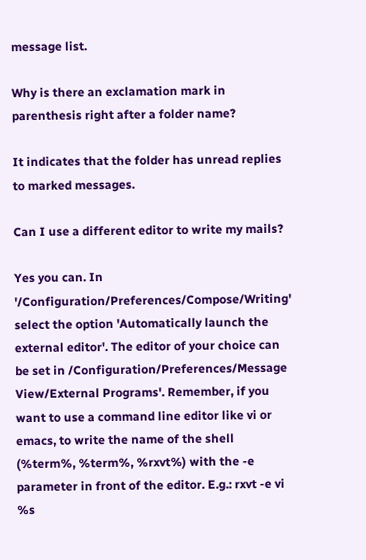message list.

Why is there an exclamation mark in parenthesis right after a folder name?

It indicates that the folder has unread replies to marked messages.

Can I use a different editor to write my mails?

Yes you can. In '/Configuration/Preferences/Compose/Writing' select the option 'Automatically launch the external editor'. The editor of your choice can be set in /Configuration/Preferences/Message View/External Programs'. Remember, if you want to use a command line editor like vi or emacs, to write the name of the shell (%term%, %term%, %rxvt%) with the -e parameter in front of the editor. E.g.: rxvt -e vi %s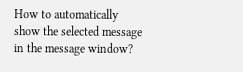How to automatically show the selected message in the message window?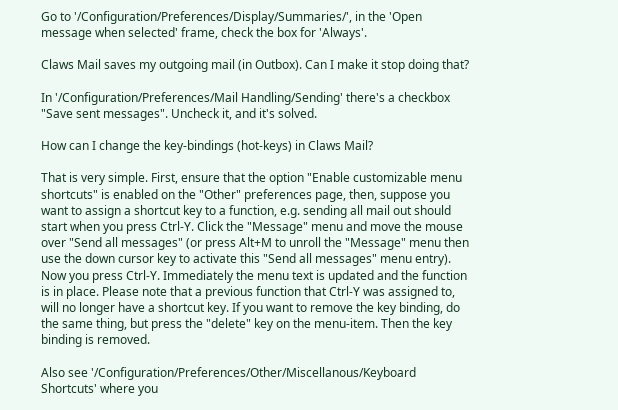Go to '/Configuration/Preferences/Display/Summaries/', in the 'Open message when selected' frame, check the box for 'Always'.

Claws Mail saves my outgoing mail (in Outbox). Can I make it stop doing that?

In '/Configuration/Preferences/Mail Handling/Sending' there's a checkbox "Save sent messages". Uncheck it, and it's solved.

How can I change the key-bindings (hot-keys) in Claws Mail?

That is very simple. First, ensure that the option "Enable customizable menu shortcuts" is enabled on the "Other" preferences page, then, suppose you want to assign a shortcut key to a function, e.g. sending all mail out should start when you press Ctrl-Y. Click the "Message" menu and move the mouse over "Send all messages" (or press Alt+M to unroll the "Message" menu then use the down cursor key to activate this "Send all messages" menu entry). Now you press Ctrl-Y. Immediately the menu text is updated and the function is in place. Please note that a previous function that Ctrl-Y was assigned to, will no longer have a shortcut key. If you want to remove the key binding, do the same thing, but press the "delete" key on the menu-item. Then the key binding is removed.

Also see '/Configuration/Preferences/Other/Miscellanous/Keyboard Shortcuts' where you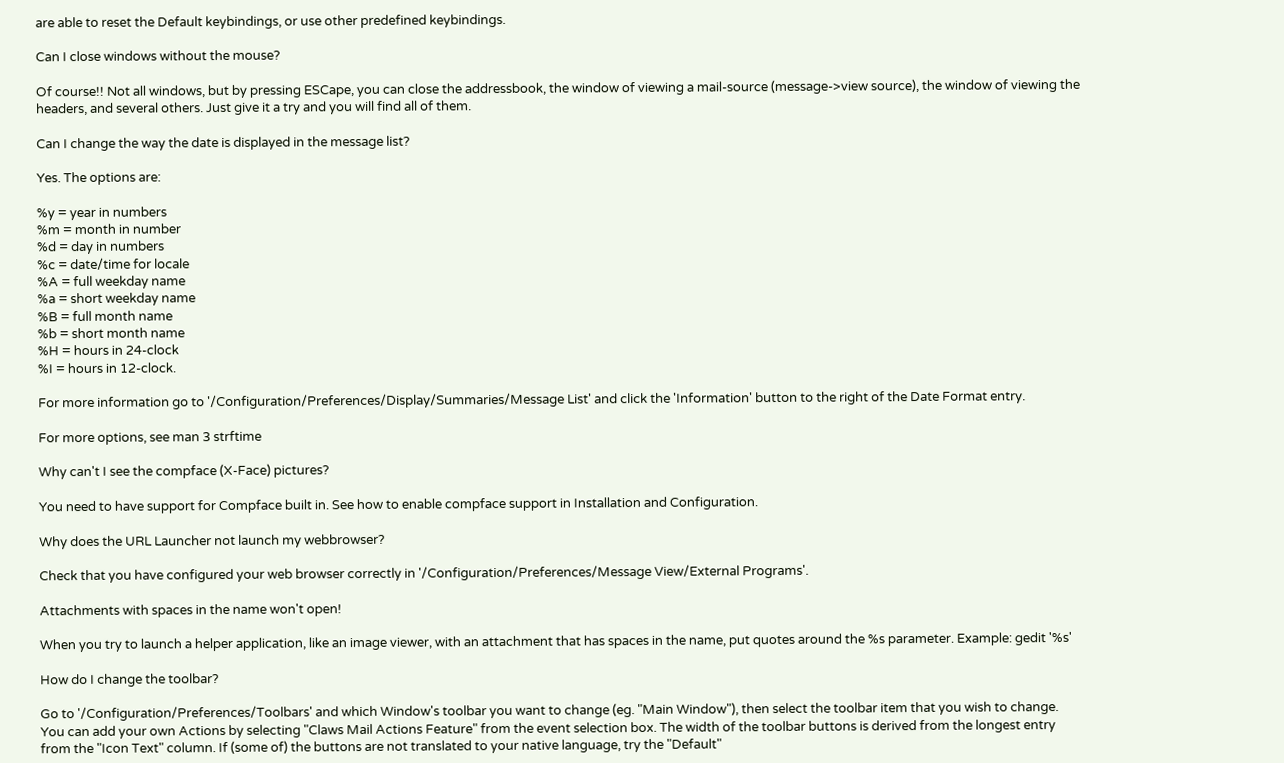are able to reset the Default keybindings, or use other predefined keybindings.

Can I close windows without the mouse?

Of course!! Not all windows, but by pressing ESCape, you can close the addressbook, the window of viewing a mail-source (message->view source), the window of viewing the headers, and several others. Just give it a try and you will find all of them.

Can I change the way the date is displayed in the message list?

Yes. The options are:

%y = year in numbers
%m = month in number
%d = day in numbers
%c = date/time for locale
%A = full weekday name
%a = short weekday name
%B = full month name
%b = short month name
%H = hours in 24-clock
%I = hours in 12-clock.

For more information go to '/Configuration/Preferences/Display/Summaries/Message List' and click the 'Information' button to the right of the Date Format entry.

For more options, see man 3 strftime

Why can't I see the compface (X-Face) pictures?

You need to have support for Compface built in. See how to enable compface support in Installation and Configuration.

Why does the URL Launcher not launch my webbrowser?

Check that you have configured your web browser correctly in '/Configuration/Preferences/Message View/External Programs'.

Attachments with spaces in the name won't open!

When you try to launch a helper application, like an image viewer, with an attachment that has spaces in the name, put quotes around the %s parameter. Example: gedit '%s'

How do I change the toolbar?

Go to '/Configuration/Preferences/Toolbars' and which Window's toolbar you want to change (eg. "Main Window"), then select the toolbar item that you wish to change. You can add your own Actions by selecting "Claws Mail Actions Feature" from the event selection box. The width of the toolbar buttons is derived from the longest entry from the "Icon Text" column. If (some of) the buttons are not translated to your native language, try the "Default"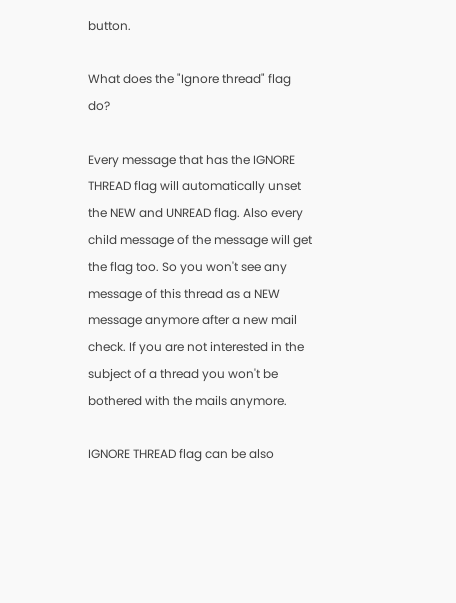button.

What does the "Ignore thread" flag do?

Every message that has the IGNORE THREAD flag will automatically unset the NEW and UNREAD flag. Also every child message of the message will get the flag too. So you won't see any message of this thread as a NEW message anymore after a new mail check. If you are not interested in the subject of a thread you won't be bothered with the mails anymore.

IGNORE THREAD flag can be also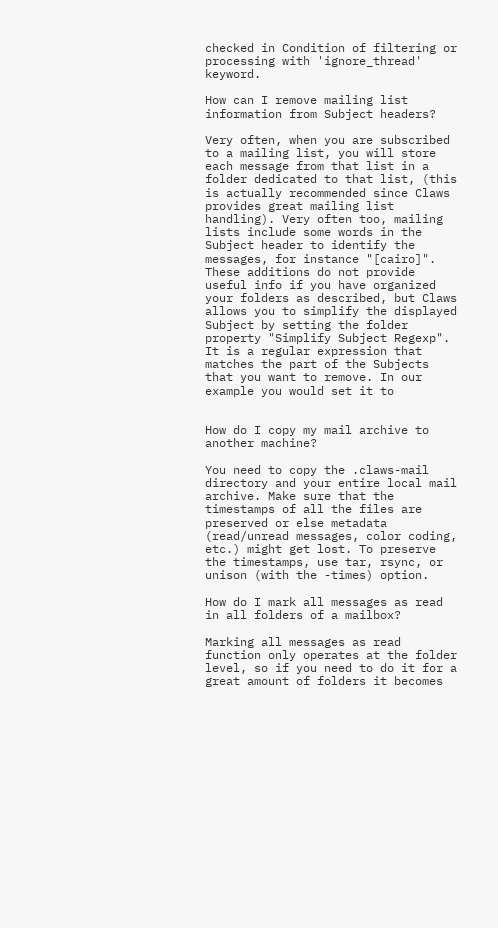checked in Condition of filtering or processing with 'ignore_thread' keyword.

How can I remove mailing list information from Subject headers?

Very often, when you are subscribed to a mailing list, you will store each message from that list in a folder dedicated to that list, (this is actually recommended since Claws provides great mailing list handling). Very often too, mailing lists include some words in the Subject header to identify the messages, for instance "[cairo]". These additions do not provide useful info if you have organized your folders as described, but Claws allows you to simplify the displayed Subject by setting the folder property "Simplify Subject Regexp". It is a regular expression that matches the part of the Subjects that you want to remove. In our example you would set it to


How do I copy my mail archive to another machine?

You need to copy the .claws-mail directory and your entire local mail archive. Make sure that the timestamps of all the files are preserved or else metadata (read/unread messages, color coding, etc.) might get lost. To preserve the timestamps, use tar, rsync, or unison (with the -times) option.

How do I mark all messages as read in all folders of a mailbox?

Marking all messages as read function only operates at the folder level, so if you need to do it for a great amount of folders it becomes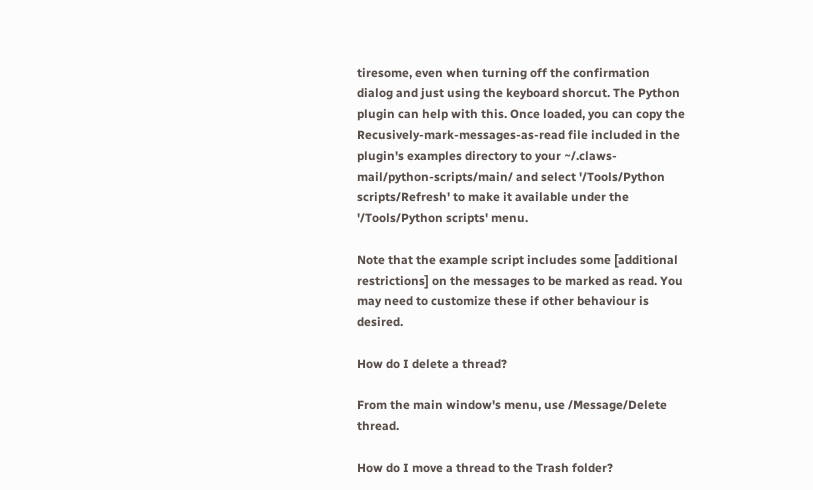tiresome, even when turning off the confirmation dialog and just using the keyboard shorcut. The Python plugin can help with this. Once loaded, you can copy the Recusively-mark-messages-as-read file included in the plugin's examples directory to your ~/.claws-mail/python-scripts/main/ and select '/Tools/Python scripts/Refresh' to make it available under the '/Tools/Python scripts' menu.

Note that the example script includes some [additional restrictions] on the messages to be marked as read. You may need to customize these if other behaviour is desired.

How do I delete a thread?

From the main window's menu, use /Message/Delete thread.

How do I move a thread to the Trash folder?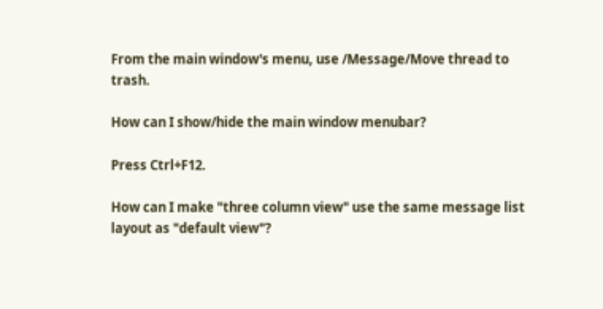From the main window's menu, use /Message/Move thread to trash.

How can I show/hide the main window menubar?

Press Ctrl+F12.

How can I make "three column view" use the same message list layout as "default view"?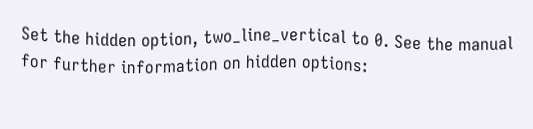Set the hidden option, two_line_vertical to 0. See the manual for further information on hidden options: